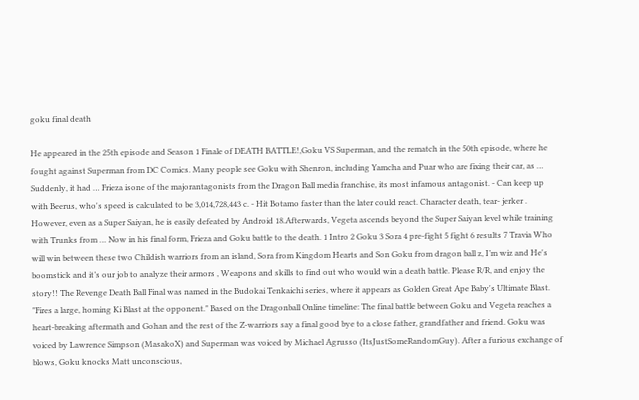goku final death

He appeared in the 25th episode and Season 1 Finale of DEATH BATTLE!,Goku VS Superman, and the rematch in the 50th episode, where he fought against Superman from DC Comics. Many people see Goku with Shenron, including Yamcha and Puar who are fixing their car, as … Suddenly, it had … Frieza isone of the majorantagonists from the Dragon Ball media franchise, its most infamous antagonist. - Can keep up with Beerus, who's speed is calculated to be 3,014,728,443 c. - Hit Botamo faster than the later could react. Character death, tear- jerker . However, even as a Super Saiyan, he is easily defeated by Android 18.Afterwards, Vegeta ascends beyond the Super Saiyan level while training with Trunks from … Now in his final form, Frieza and Goku battle to the death. 1 Intro 2 Goku 3 Sora 4 pre-fight 5 fight 6 results 7 Travia Who will win between these two Childish warriors from an island, Sora from Kingdom Hearts and Son Goku from dragon ball z, I’m wiz and He's boomstick and it’s our job to analyze their armors , Weapons and skills to find out who would win a death battle. Please R/R, and enjoy the story!! The Revenge Death Ball Final was named in the Budokai Tenkaichi series, where it appears as Golden Great Ape Baby's Ultimate Blast. "Fires a large, homing Ki Blast at the opponent." Based on the Dragonball Online timeline: The final battle between Goku and Vegeta reaches a heart-breaking aftermath and Gohan and the rest of the Z-warriors say a final good bye to a close father, grandfather and friend. Goku was voiced by Lawrence Simpson (MasakoX) and Superman was voiced by Michael Agrusso (ItsJustSomeRandomGuy). After a furious exchange of blows, Goku knocks Matt unconscious,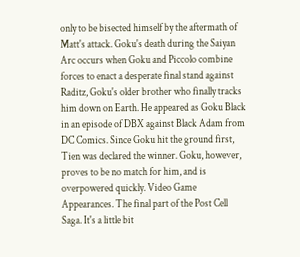only to be bisected himself by the aftermath of Matt's attack. Goku's death during the Saiyan Arc occurs when Goku and Piccolo combine forces to enact a desperate final stand against Raditz, Goku's older brother who finally tracks him down on Earth. He appeared as Goku Black in an episode of DBX against Black Adam from DC Comics. Since Goku hit the ground first, Tien was declared the winner. Goku, however, proves to be no match for him, and is overpowered quickly. Video Game Appearances. The final part of the Post Cell Saga. It's a little bit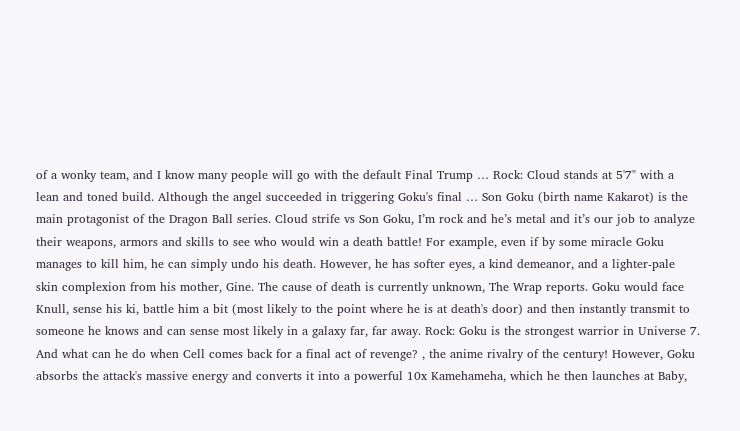of a wonky team, and I know many people will go with the default Final Trump … Rock: Cloud stands at 5'7" with a lean and toned build. Although the angel succeeded in triggering Goku's final … Son Goku (birth name Kakarot) is the main protagonist of the Dragon Ball series. Cloud strife vs Son Goku, I’m rock and he’s metal and it’s our job to analyze their weapons, armors and skills to see who would win a death battle! For example, even if by some miracle Goku manages to kill him, he can simply undo his death. However, he has softer eyes, a kind demeanor, and a lighter-pale skin complexion from his mother, Gine. The cause of death is currently unknown, The Wrap reports. Goku would face Knull, sense his ki, battle him a bit (most likely to the point where he is at death's door) and then instantly transmit to someone he knows and can sense most likely in a galaxy far, far away. Rock: Goku is the strongest warrior in Universe 7. And what can he do when Cell comes back for a final act of revenge? , the anime rivalry of the century! However, Goku absorbs the attack's massive energy and converts it into a powerful 10x Kamehameha, which he then launches at Baby,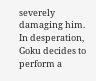severely damaging him. In desperation, Goku decides to perform a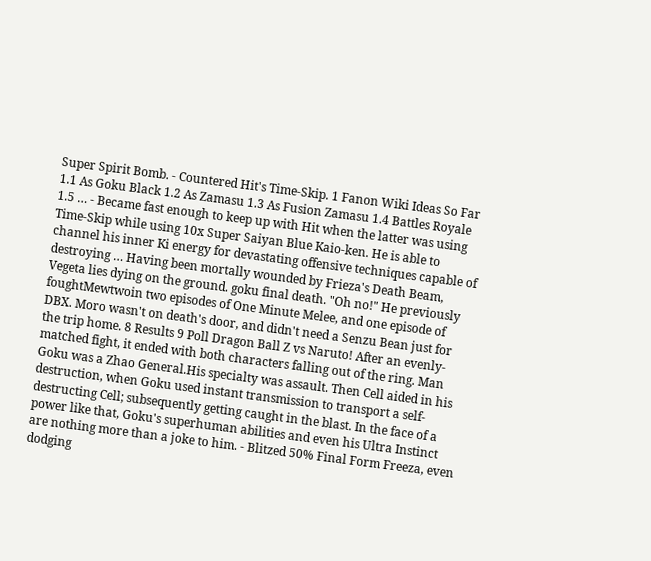Super Spirit Bomb. - Countered Hit's Time-Skip. 1 Fanon Wiki Ideas So Far 1.1 As Goku Black 1.2 As Zamasu 1.3 As Fusion Zamasu 1.4 Battles Royale 1.5 … - Became fast enough to keep up with Hit when the latter was using Time-Skip while using 10x Super Saiyan Blue Kaio-ken. He is able to channel his inner Ki energy for devastating offensive techniques capable of destroying … Having been mortally wounded by Frieza's Death Beam, Vegeta lies dying on the ground. goku final death. "Oh no!" He previously foughtMewtwoin two episodes of One Minute Melee, and one episode of DBX. Moro wasn't on death's door, and didn't need a Senzu Bean just for the trip home. 8 Results 9 Poll Dragon Ball Z vs Naruto! After an evenly-matched fight, it ended with both characters falling out of the ring. Man Goku was a Zhao General.His specialty was assault. Then Cell aided in his destruction, when Goku used instant transmission to transport a self-destructing Cell; subsequently getting caught in the blast. In the face of a power like that, Goku's superhuman abilities and even his Ultra Instinct are nothing more than a joke to him. - Blitzed 50% Final Form Freeza, even dodging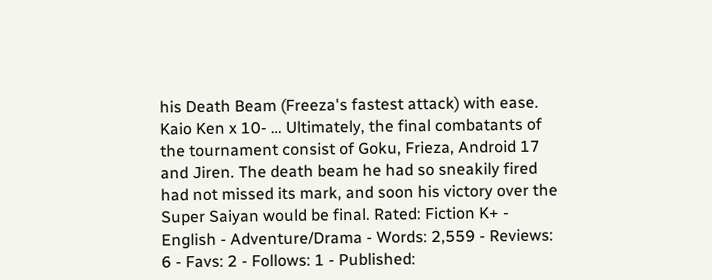his Death Beam (Freeza's fastest attack) with ease. Kaio Ken x 10- … Ultimately, the final combatants of the tournament consist of Goku, Frieza, Android 17 and Jiren. The death beam he had so sneakily fired had not missed its mark, and soon his victory over the Super Saiyan would be final. Rated: Fiction K+ - English - Adventure/Drama - Words: 2,559 - Reviews: 6 - Favs: 2 - Follows: 1 - Published: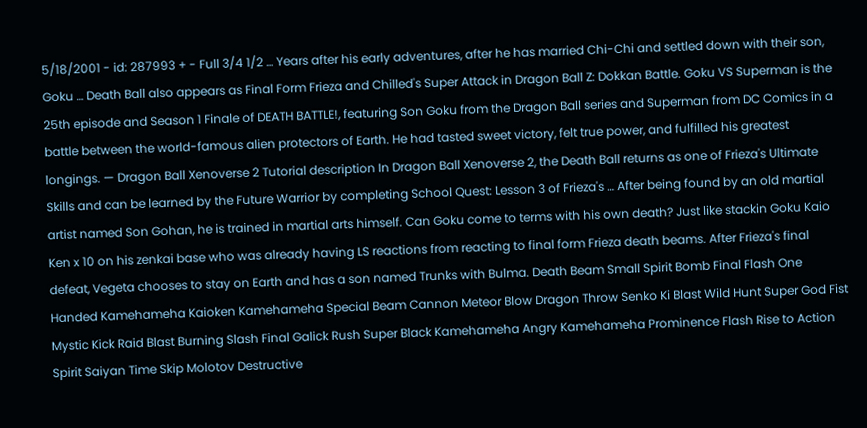5/18/2001 - id: 287993 + - Full 3/4 1/2 … Years after his early adventures, after he has married Chi-Chi and settled down with their son, Goku … Death Ball also appears as Final Form Frieza and Chilled's Super Attack in Dragon Ball Z: Dokkan Battle. Goku VS Superman is the 25th episode and Season 1 Finale of DEATH BATTLE!, featuring Son Goku from the Dragon Ball series and Superman from DC Comics in a battle between the world-famous alien protectors of Earth. He had tasted sweet victory, felt true power, and fulfilled his greatest longings. — Dragon Ball Xenoverse 2 Tutorial description In Dragon Ball Xenoverse 2, the Death Ball returns as one of Frieza's Ultimate Skills and can be learned by the Future Warrior by completing School Quest: Lesson 3 of Frieza's … After being found by an old martial artist named Son Gohan, he is trained in martial arts himself. Can Goku come to terms with his own death? Just like stackin Goku Kaio Ken x 10 on his zenkai base who was already having LS reactions from reacting to final form Frieza death beams. After Frieza's final defeat, Vegeta chooses to stay on Earth and has a son named Trunks with Bulma. Death Beam Small Spirit Bomb Final Flash One Handed Kamehameha Kaioken Kamehameha Special Beam Cannon Meteor Blow Dragon Throw Senko Ki Blast Wild Hunt Super God Fist Mystic Kick Raid Blast Burning Slash Final Galick Rush Super Black Kamehameha Angry Kamehameha Prominence Flash Rise to Action Spirit Saiyan Time Skip Molotov Destructive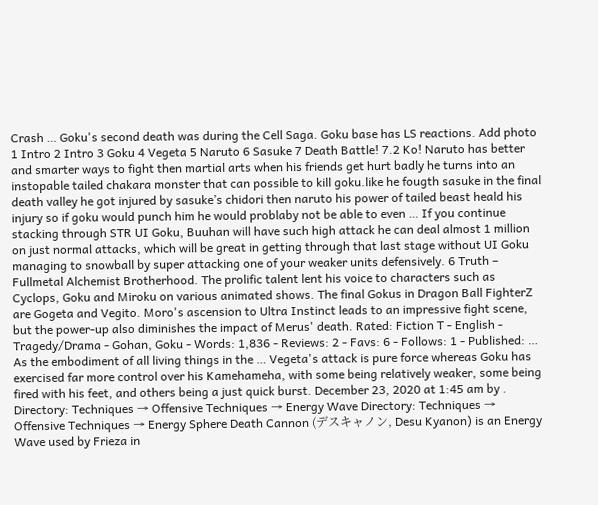Crash … Goku's second death was during the Cell Saga. Goku base has LS reactions. Add photo 1 Intro 2 Intro 3 Goku 4 Vegeta 5 Naruto 6 Sasuke 7 Death Battle! 7.2 Ko! Naruto has better and smarter ways to fight then martial arts when his friends get hurt badly he turns into an instopable tailed chakara monster that can possible to kill goku.like he fougth sasuke in the final death valley he got injured by sasuke’s chidori then naruto his power of tailed beast heald his injury so if goku would punch him he would problaby not be able to even … If you continue stacking through STR UI Goku, Buuhan will have such high attack he can deal almost 1 million on just normal attacks, which will be great in getting through that last stage without UI Goku managing to snowball by super attacking one of your weaker units defensively. 6 Truth – Fullmetal Alchemist Brotherhood. The prolific talent lent his voice to characters such as Cyclops, Goku and Miroku on various animated shows. The final Gokus in Dragon Ball FighterZ are Gogeta and Vegito. Moro's ascension to Ultra Instinct leads to an impressive fight scene, but the power-up also diminishes the impact of Merus' death. Rated: Fiction T - English - Tragedy/Drama - Gohan, Goku - Words: 1,836 - Reviews: 2 - Favs: 6 - Follows: 1 - Published: … As the embodiment of all living things in the … Vegeta's attack is pure force whereas Goku has exercised far more control over his Kamehameha, with some being relatively weaker, some being fired with his feet, and others being a just quick burst. December 23, 2020 at 1:45 am by . Directory: Techniques → Offensive Techniques → Energy Wave Directory: Techniques → Offensive Techniques → Energy Sphere Death Cannon (デスキャノン, Desu Kyanon) is an Energy Wave used by Frieza in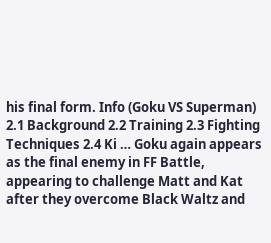his final form. Info (Goku VS Superman) 2.1 Background 2.2 Training 2.3 Fighting Techniques 2.4 Ki … Goku again appears as the final enemy in FF Battle, appearing to challenge Matt and Kat after they overcome Black Waltz and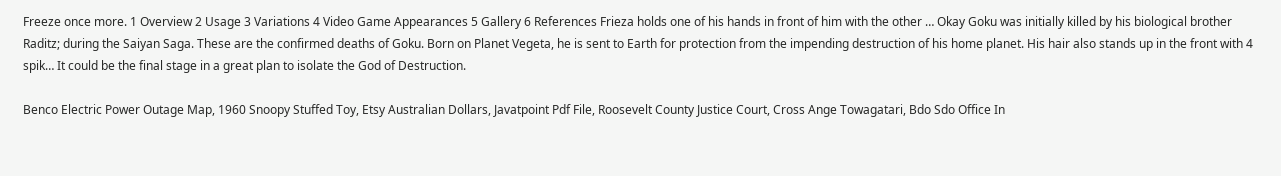Freeze once more. 1 Overview 2 Usage 3 Variations 4 Video Game Appearances 5 Gallery 6 References Frieza holds one of his hands in front of him with the other … Okay Goku was initially killed by his biological brother Raditz; during the Saiyan Saga. These are the confirmed deaths of Goku. Born on Planet Vegeta, he is sent to Earth for protection from the impending destruction of his home planet. His hair also stands up in the front with 4 spik… It could be the final stage in a great plan to isolate the God of Destruction.

Benco Electric Power Outage Map, 1960 Snoopy Stuffed Toy, Etsy Australian Dollars, Javatpoint Pdf File, Roosevelt County Justice Court, Cross Ange Towagatari, Bdo Sdo Office In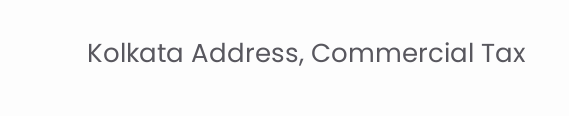Kolkata Address, Commercial Tax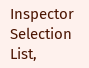Inspector Selection List,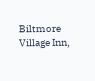Biltmore Village Inn,